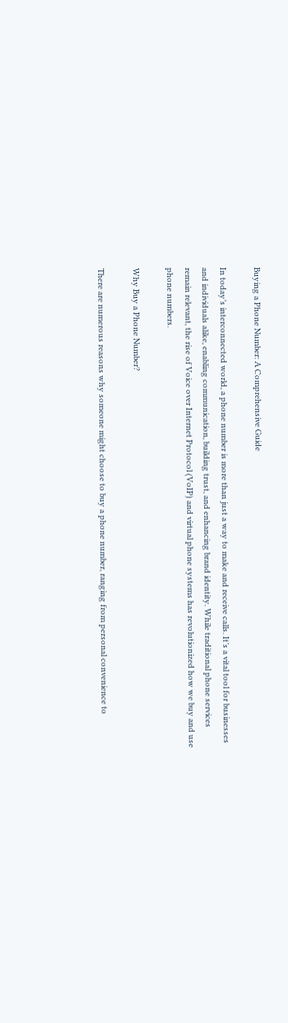Buying a Phone Number: A Comprehensive Guide

In today’s interconnected world, a phone number is more than just a way to make and receive calls. It’s a vital tool for businesses and individuals alike, enabling communication, building trust, and enhancing brand identity. While traditional phone services remain relevant, the rise of Voice over Internet Protocol (VoIP) and virtual phone systems has revolutionized how we buy and use phone numbers.

Why Buy a Phone Number?

There are numerous reasons why someone might choose to buy a phone number, ranging from personal convenience to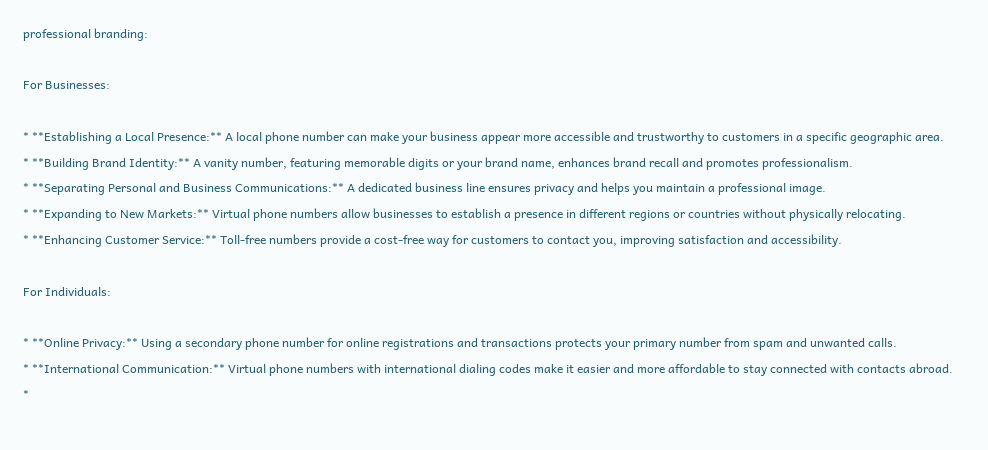professional branding:

For Businesses:

* **Establishing a Local Presence:** A local phone number can make your business appear more accessible and trustworthy to customers in a specific geographic area.
* **Building Brand Identity:** A vanity number, featuring memorable digits or your brand name, enhances brand recall and promotes professionalism.
* **Separating Personal and Business Communications:** A dedicated business line ensures privacy and helps you maintain a professional image.
* **Expanding to New Markets:** Virtual phone numbers allow businesses to establish a presence in different regions or countries without physically relocating.
* **Enhancing Customer Service:** Toll-free numbers provide a cost-free way for customers to contact you, improving satisfaction and accessibility.

For Individuals:

* **Online Privacy:** Using a secondary phone number for online registrations and transactions protects your primary number from spam and unwanted calls.
* **International Communication:** Virtual phone numbers with international dialing codes make it easier and more affordable to stay connected with contacts abroad.
*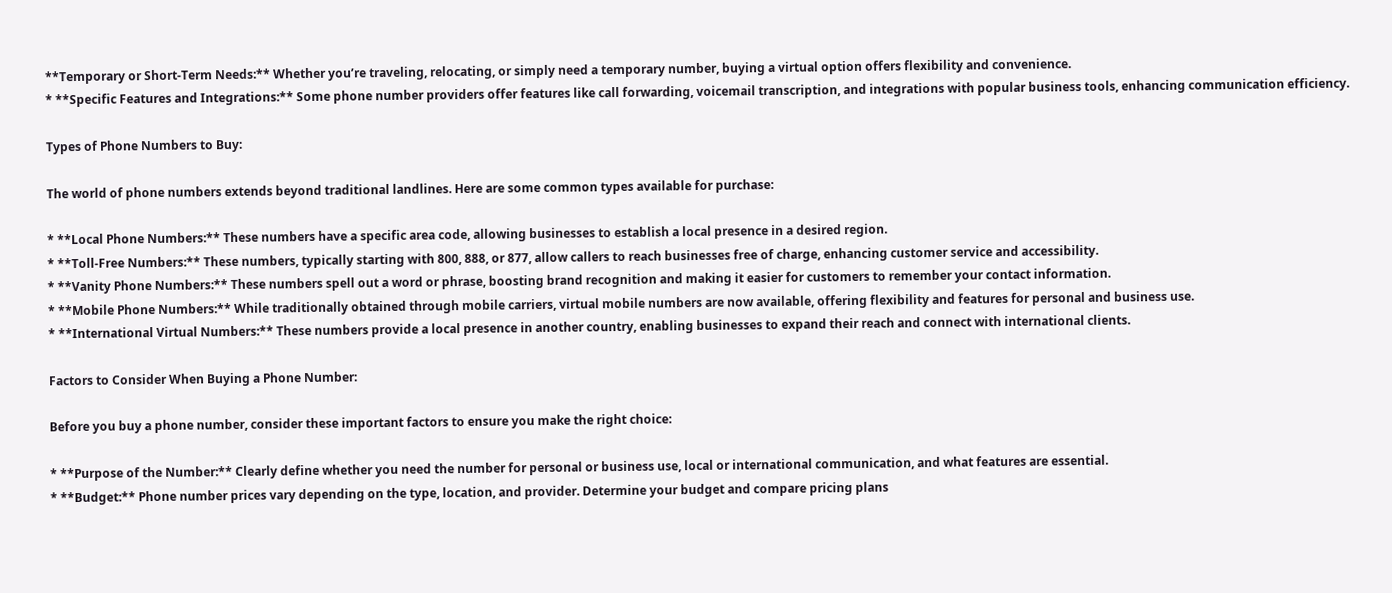**Temporary or Short-Term Needs:** Whether you’re traveling, relocating, or simply need a temporary number, buying a virtual option offers flexibility and convenience.
* **Specific Features and Integrations:** Some phone number providers offer features like call forwarding, voicemail transcription, and integrations with popular business tools, enhancing communication efficiency.

Types of Phone Numbers to Buy:

The world of phone numbers extends beyond traditional landlines. Here are some common types available for purchase:

* **Local Phone Numbers:** These numbers have a specific area code, allowing businesses to establish a local presence in a desired region.
* **Toll-Free Numbers:** These numbers, typically starting with 800, 888, or 877, allow callers to reach businesses free of charge, enhancing customer service and accessibility.
* **Vanity Phone Numbers:** These numbers spell out a word or phrase, boosting brand recognition and making it easier for customers to remember your contact information.
* **Mobile Phone Numbers:** While traditionally obtained through mobile carriers, virtual mobile numbers are now available, offering flexibility and features for personal and business use.
* **International Virtual Numbers:** These numbers provide a local presence in another country, enabling businesses to expand their reach and connect with international clients.

Factors to Consider When Buying a Phone Number:

Before you buy a phone number, consider these important factors to ensure you make the right choice:

* **Purpose of the Number:** Clearly define whether you need the number for personal or business use, local or international communication, and what features are essential.
* **Budget:** Phone number prices vary depending on the type, location, and provider. Determine your budget and compare pricing plans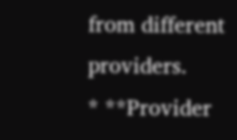from different providers.
* **Provider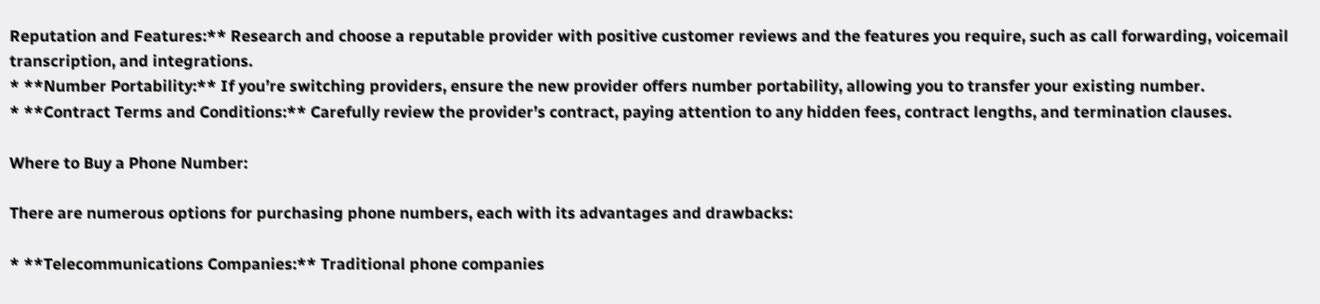Reputation and Features:** Research and choose a reputable provider with positive customer reviews and the features you require, such as call forwarding, voicemail transcription, and integrations.
* **Number Portability:** If you’re switching providers, ensure the new provider offers number portability, allowing you to transfer your existing number.
* **Contract Terms and Conditions:** Carefully review the provider’s contract, paying attention to any hidden fees, contract lengths, and termination clauses.

Where to Buy a Phone Number:

There are numerous options for purchasing phone numbers, each with its advantages and drawbacks:

* **Telecommunications Companies:** Traditional phone companies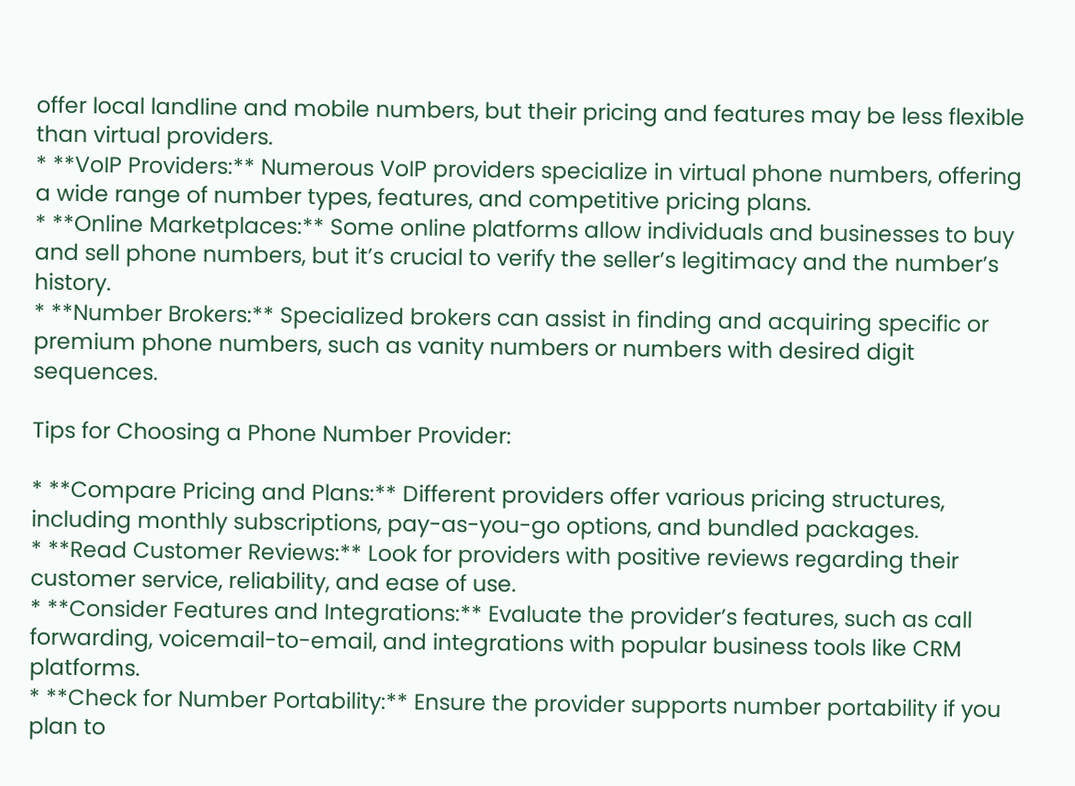offer local landline and mobile numbers, but their pricing and features may be less flexible than virtual providers.
* **VoIP Providers:** Numerous VoIP providers specialize in virtual phone numbers, offering a wide range of number types, features, and competitive pricing plans.
* **Online Marketplaces:** Some online platforms allow individuals and businesses to buy and sell phone numbers, but it’s crucial to verify the seller’s legitimacy and the number’s history.
* **Number Brokers:** Specialized brokers can assist in finding and acquiring specific or premium phone numbers, such as vanity numbers or numbers with desired digit sequences.

Tips for Choosing a Phone Number Provider:

* **Compare Pricing and Plans:** Different providers offer various pricing structures, including monthly subscriptions, pay-as-you-go options, and bundled packages.
* **Read Customer Reviews:** Look for providers with positive reviews regarding their customer service, reliability, and ease of use.
* **Consider Features and Integrations:** Evaluate the provider’s features, such as call forwarding, voicemail-to-email, and integrations with popular business tools like CRM platforms.
* **Check for Number Portability:** Ensure the provider supports number portability if you plan to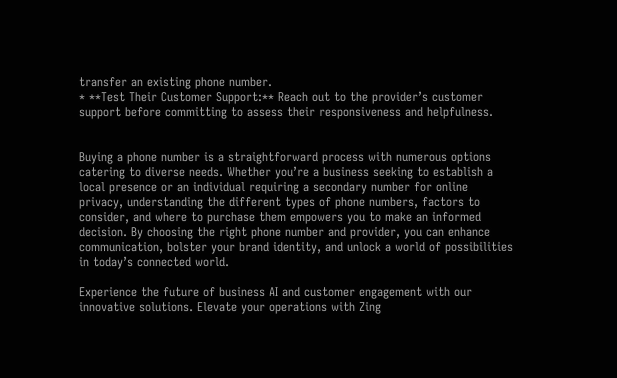transfer an existing phone number.
* **Test Their Customer Support:** Reach out to the provider’s customer support before committing to assess their responsiveness and helpfulness.


Buying a phone number is a straightforward process with numerous options catering to diverse needs. Whether you’re a business seeking to establish a local presence or an individual requiring a secondary number for online privacy, understanding the different types of phone numbers, factors to consider, and where to purchase them empowers you to make an informed decision. By choosing the right phone number and provider, you can enhance communication, bolster your brand identity, and unlock a world of possibilities in today’s connected world.

Experience the future of business AI and customer engagement with our innovative solutions. Elevate your operations with Zing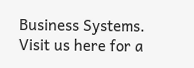Business Systems. Visit us here for a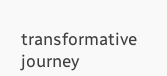transformative journey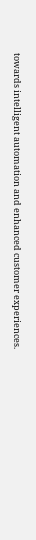towards intelligent automation and enhanced customer experiences.